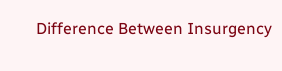Difference Between Insurgency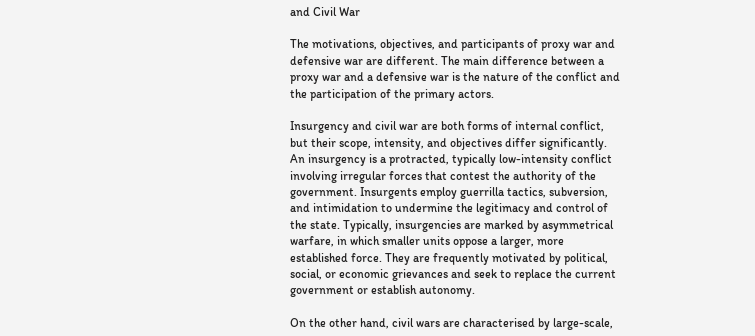and Civil War

The motivations, objectives, and participants of proxy war and defensive war are different. The main difference between a proxy war and a defensive war is the nature of the conflict and the participation of the primary actors.

Insurgency and civil war are both forms of internal conflict, but their scope, intensity, and objectives differ significantly. An insurgency is a protracted, typically low-intensity conflict involving irregular forces that contest the authority of the government. Insurgents employ guerrilla tactics, subversion, and intimidation to undermine the legitimacy and control of the state. Typically, insurgencies are marked by asymmetrical warfare, in which smaller units oppose a larger, more established force. They are frequently motivated by political, social, or economic grievances and seek to replace the current government or establish autonomy.

On the other hand, civil wars are characterised by large-scale,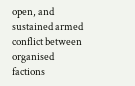open, and sustained armed conflict between organised factions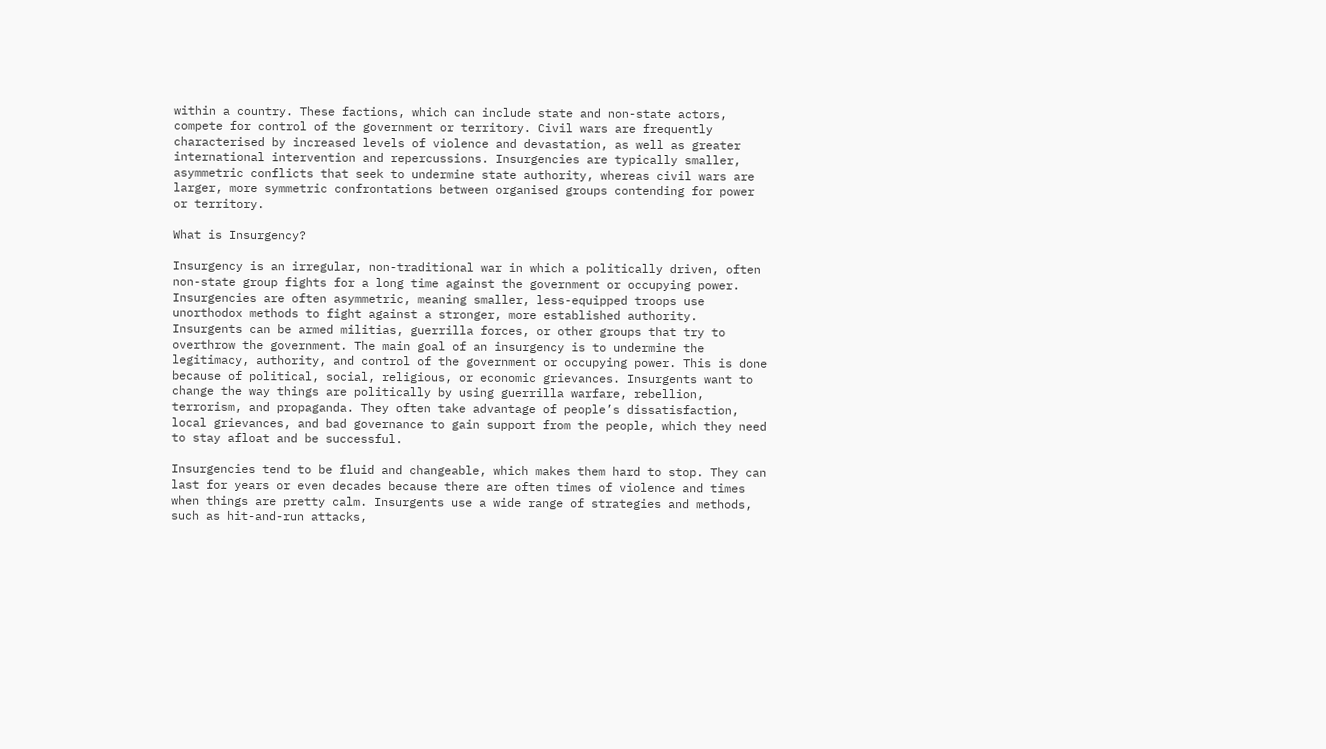within a country. These factions, which can include state and non-state actors, compete for control of the government or territory. Civil wars are frequently characterised by increased levels of violence and devastation, as well as greater international intervention and repercussions. Insurgencies are typically smaller, asymmetric conflicts that seek to undermine state authority, whereas civil wars are larger, more symmetric confrontations between organised groups contending for power or territory.

What is Insurgency?

Insurgency is an irregular, non-traditional war in which a politically driven, often non-state group fights for a long time against the government or occupying power. Insurgencies are often asymmetric, meaning smaller, less-equipped troops use unorthodox methods to fight against a stronger, more established authority. Insurgents can be armed militias, guerrilla forces, or other groups that try to overthrow the government. The main goal of an insurgency is to undermine the legitimacy, authority, and control of the government or occupying power. This is done because of political, social, religious, or economic grievances. Insurgents want to change the way things are politically by using guerrilla warfare, rebellion, terrorism, and propaganda. They often take advantage of people’s dissatisfaction, local grievances, and bad governance to gain support from the people, which they need to stay afloat and be successful.

Insurgencies tend to be fluid and changeable, which makes them hard to stop. They can last for years or even decades because there are often times of violence and times when things are pretty calm. Insurgents use a wide range of strategies and methods, such as hit-and-run attacks,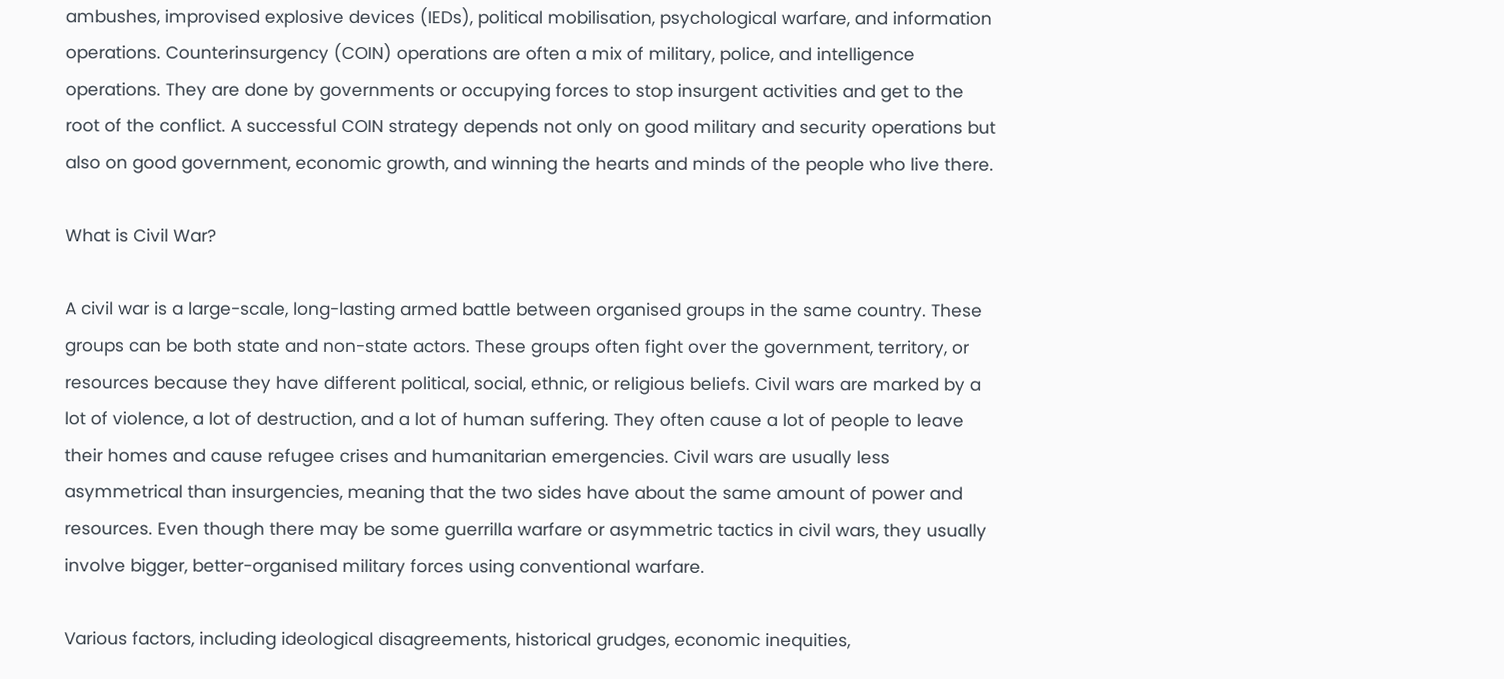ambushes, improvised explosive devices (IEDs), political mobilisation, psychological warfare, and information operations. Counterinsurgency (COIN) operations are often a mix of military, police, and intelligence operations. They are done by governments or occupying forces to stop insurgent activities and get to the root of the conflict. A successful COIN strategy depends not only on good military and security operations but also on good government, economic growth, and winning the hearts and minds of the people who live there.

What is Civil War?

A civil war is a large-scale, long-lasting armed battle between organised groups in the same country. These groups can be both state and non-state actors. These groups often fight over the government, territory, or resources because they have different political, social, ethnic, or religious beliefs. Civil wars are marked by a lot of violence, a lot of destruction, and a lot of human suffering. They often cause a lot of people to leave their homes and cause refugee crises and humanitarian emergencies. Civil wars are usually less asymmetrical than insurgencies, meaning that the two sides have about the same amount of power and resources. Even though there may be some guerrilla warfare or asymmetric tactics in civil wars, they usually involve bigger, better-organised military forces using conventional warfare.

Various factors, including ideological disagreements, historical grudges, economic inequities,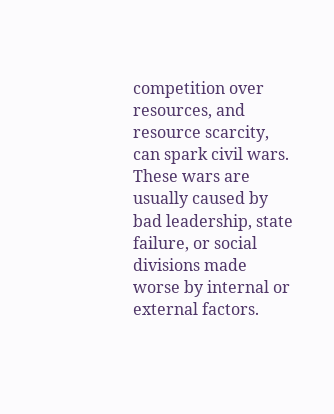competition over resources, and resource scarcity, can spark civil wars. These wars are usually caused by bad leadership, state failure, or social divisions made worse by internal or external factors.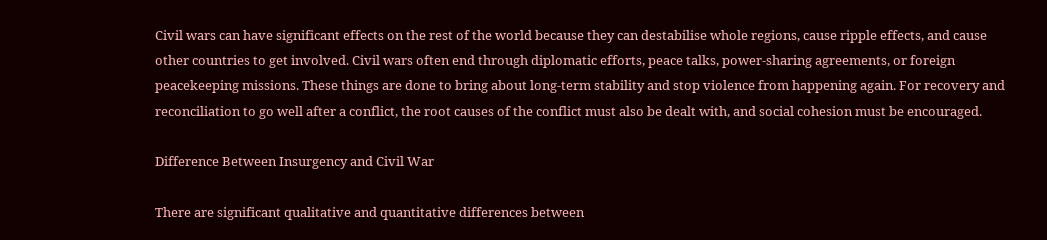Civil wars can have significant effects on the rest of the world because they can destabilise whole regions, cause ripple effects, and cause other countries to get involved. Civil wars often end through diplomatic efforts, peace talks, power-sharing agreements, or foreign peacekeeping missions. These things are done to bring about long-term stability and stop violence from happening again. For recovery and reconciliation to go well after a conflict, the root causes of the conflict must also be dealt with, and social cohesion must be encouraged.

Difference Between Insurgency and Civil War

There are significant qualitative and quantitative differences between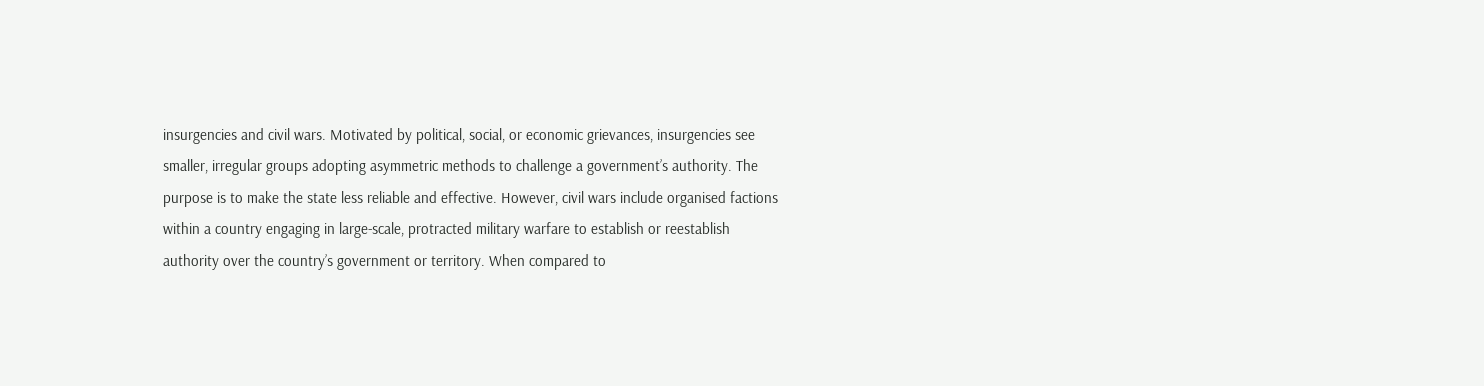insurgencies and civil wars. Motivated by political, social, or economic grievances, insurgencies see smaller, irregular groups adopting asymmetric methods to challenge a government’s authority. The purpose is to make the state less reliable and effective. However, civil wars include organised factions within a country engaging in large-scale, protracted military warfare to establish or reestablish authority over the country’s government or territory. When compared to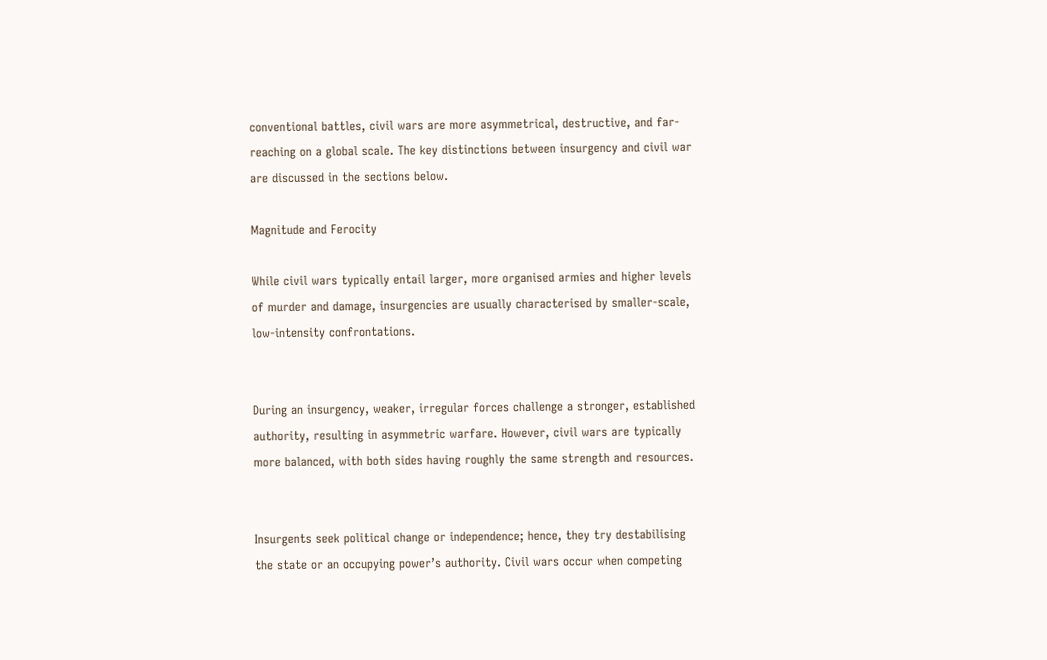conventional battles, civil wars are more asymmetrical, destructive, and far-reaching on a global scale. The key distinctions between insurgency and civil war are discussed in the sections below.

Magnitude and Ferocity

While civil wars typically entail larger, more organised armies and higher levels of murder and damage, insurgencies are usually characterised by smaller-scale, low-intensity confrontations.


During an insurgency, weaker, irregular forces challenge a stronger, established authority, resulting in asymmetric warfare. However, civil wars are typically more balanced, with both sides having roughly the same strength and resources.


Insurgents seek political change or independence; hence, they try destabilising the state or an occupying power’s authority. Civil wars occur when competing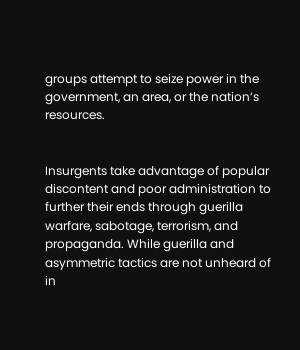groups attempt to seize power in the government, an area, or the nation’s resources.


Insurgents take advantage of popular discontent and poor administration to further their ends through guerilla warfare, sabotage, terrorism, and propaganda. While guerilla and asymmetric tactics are not unheard of in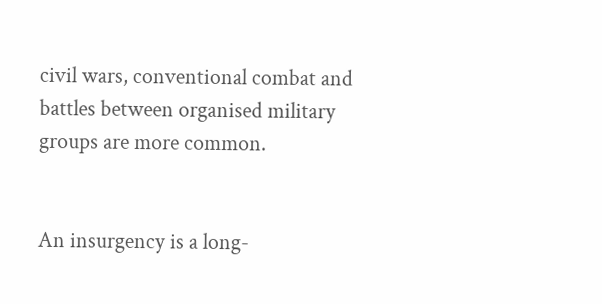civil wars, conventional combat and battles between organised military groups are more common.


An insurgency is a long-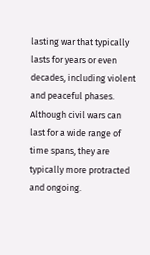lasting war that typically lasts for years or even decades, including violent and peaceful phases. Although civil wars can last for a wide range of time spans, they are typically more protracted and ongoing.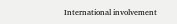International involvement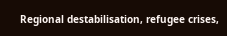Regional destabilisation, refugee crises,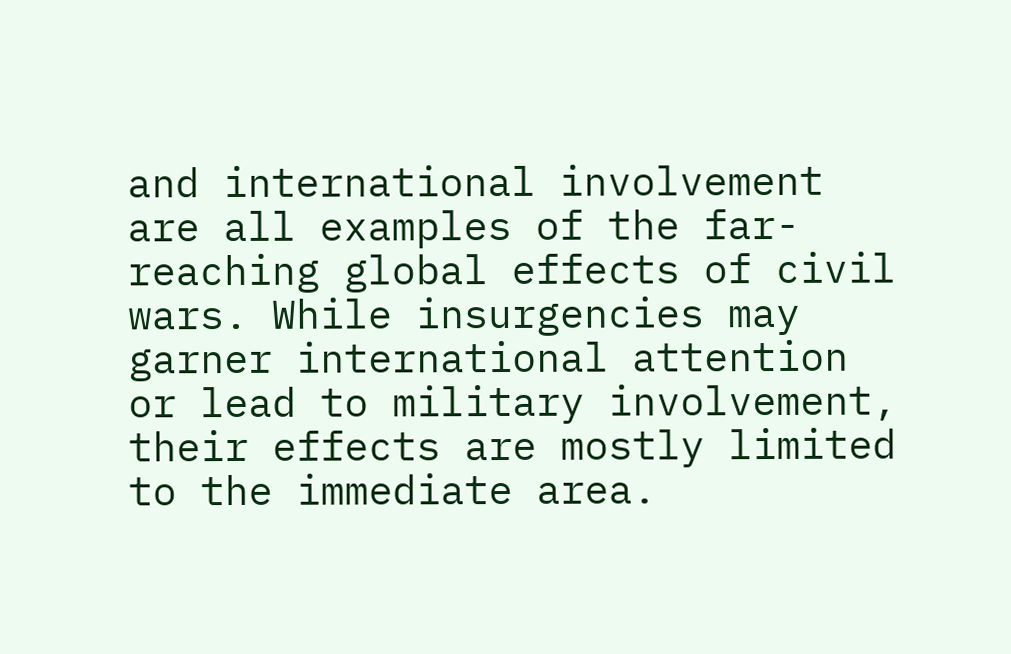and international involvement are all examples of the far-reaching global effects of civil wars. While insurgencies may garner international attention or lead to military involvement, their effects are mostly limited to the immediate area.